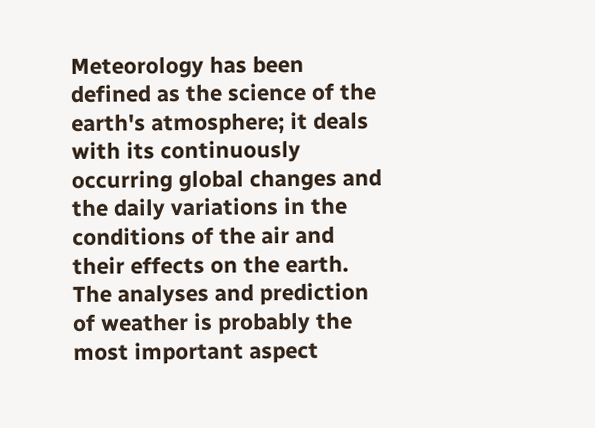Meteorology has been defined as the science of the earth's atmosphere; it deals with its continuously occurring global changes and the daily variations in the conditions of the air and their effects on the earth. The analyses and prediction of weather is probably the most important aspect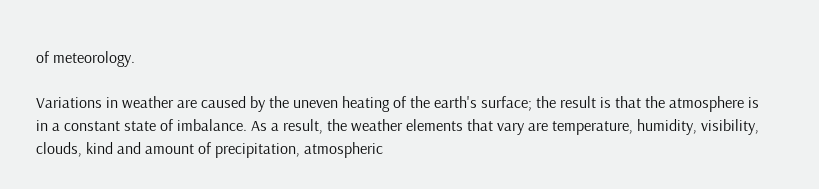of meteorology.

Variations in weather are caused by the uneven heating of the earth's surface; the result is that the atmosphere is in a constant state of imbalance. As a result, the weather elements that vary are temperature, humidity, visibility, clouds, kind and amount of precipitation, atmospheric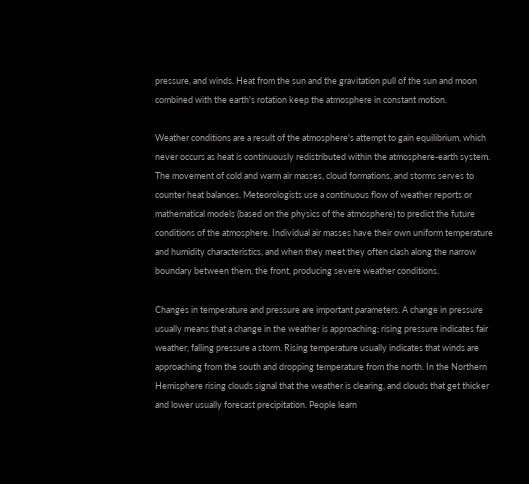pressure, and winds. Heat from the sun and the gravitation pull of the sun and moon combined with the earth's rotation keep the atmosphere in constant motion.

Weather conditions are a result of the atmosphere's attempt to gain equilibrium, which never occurs as heat is continuously redistributed within the atmosphere-earth system. The movement of cold and warm air masses, cloud formations, and storms serves to counter heat balances. Meteorologists use a continuous flow of weather reports or mathematical models (based on the physics of the atmosphere) to predict the future conditions of the atmosphere. Individual air masses have their own uniform temperature and humidity characteristics, and when they meet they often clash along the narrow boundary between them, the front, producing severe weather conditions.

Changes in temperature and pressure are important parameters. A change in pressure usually means that a change in the weather is approaching; rising pressure indicates fair weather, falling pressure a storm. Rising temperature usually indicates that winds are approaching from the south and dropping temperature from the north. In the Northern Hemisphere rising clouds signal that the weather is clearing, and clouds that get thicker and lower usually forecast precipitation. People learn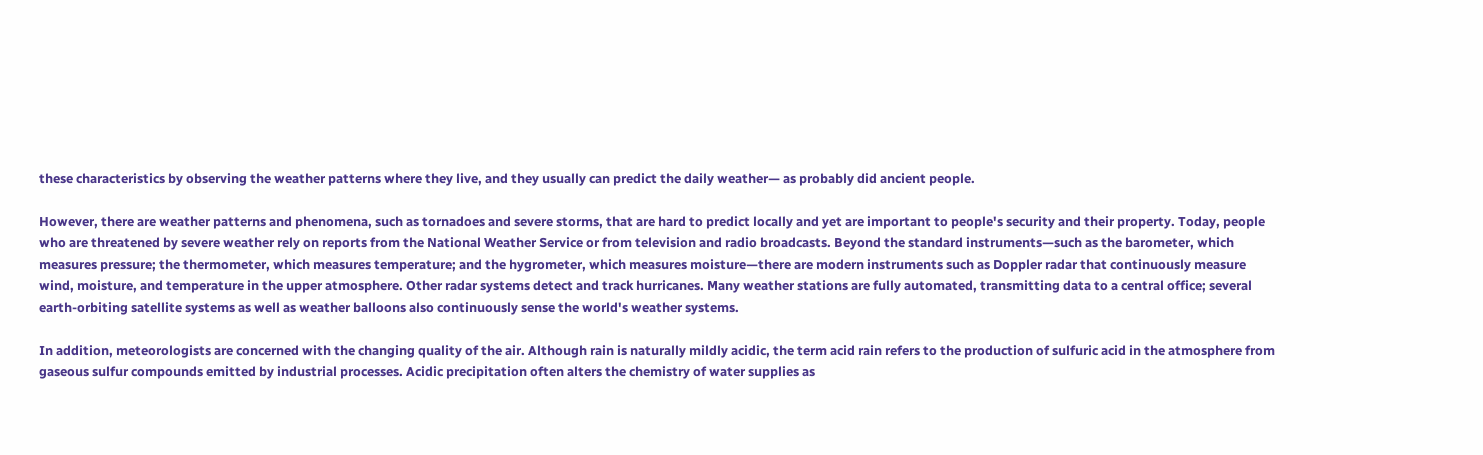these characteristics by observing the weather patterns where they live, and they usually can predict the daily weather— as probably did ancient people.

However, there are weather patterns and phenomena, such as tornadoes and severe storms, that are hard to predict locally and yet are important to people's security and their property. Today, people who are threatened by severe weather rely on reports from the National Weather Service or from television and radio broadcasts. Beyond the standard instruments—such as the barometer, which measures pressure; the thermometer, which measures temperature; and the hygrometer, which measures moisture—there are modern instruments such as Doppler radar that continuously measure wind, moisture, and temperature in the upper atmosphere. Other radar systems detect and track hurricanes. Many weather stations are fully automated, transmitting data to a central office; several earth-orbiting satellite systems as well as weather balloons also continuously sense the world's weather systems.

In addition, meteorologists are concerned with the changing quality of the air. Although rain is naturally mildly acidic, the term acid rain refers to the production of sulfuric acid in the atmosphere from gaseous sulfur compounds emitted by industrial processes. Acidic precipitation often alters the chemistry of water supplies as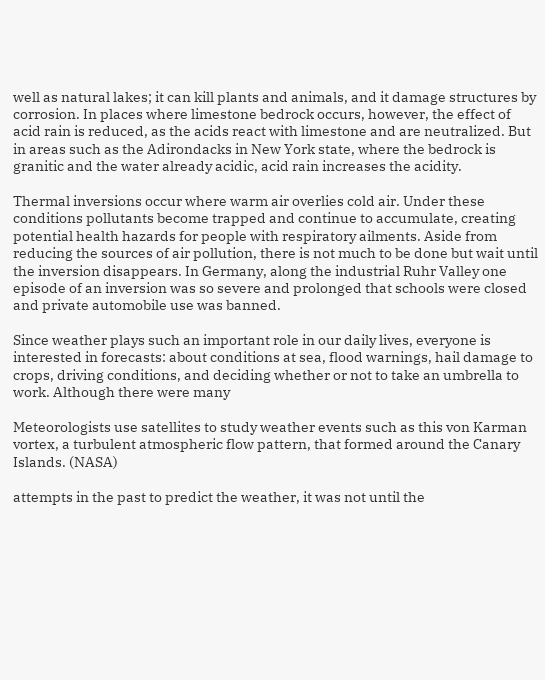well as natural lakes; it can kill plants and animals, and it damage structures by corrosion. In places where limestone bedrock occurs, however, the effect of acid rain is reduced, as the acids react with limestone and are neutralized. But in areas such as the Adirondacks in New York state, where the bedrock is granitic and the water already acidic, acid rain increases the acidity.

Thermal inversions occur where warm air overlies cold air. Under these conditions pollutants become trapped and continue to accumulate, creating potential health hazards for people with respiratory ailments. Aside from reducing the sources of air pollution, there is not much to be done but wait until the inversion disappears. In Germany, along the industrial Ruhr Valley one episode of an inversion was so severe and prolonged that schools were closed and private automobile use was banned.

Since weather plays such an important role in our daily lives, everyone is interested in forecasts: about conditions at sea, flood warnings, hail damage to crops, driving conditions, and deciding whether or not to take an umbrella to work. Although there were many

Meteorologists use satellites to study weather events such as this von Karman vortex, a turbulent atmospheric flow pattern, that formed around the Canary Islands. (NASA)

attempts in the past to predict the weather, it was not until the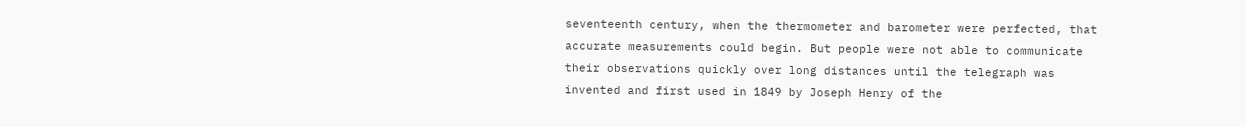seventeenth century, when the thermometer and barometer were perfected, that accurate measurements could begin. But people were not able to communicate their observations quickly over long distances until the telegraph was invented and first used in 1849 by Joseph Henry of the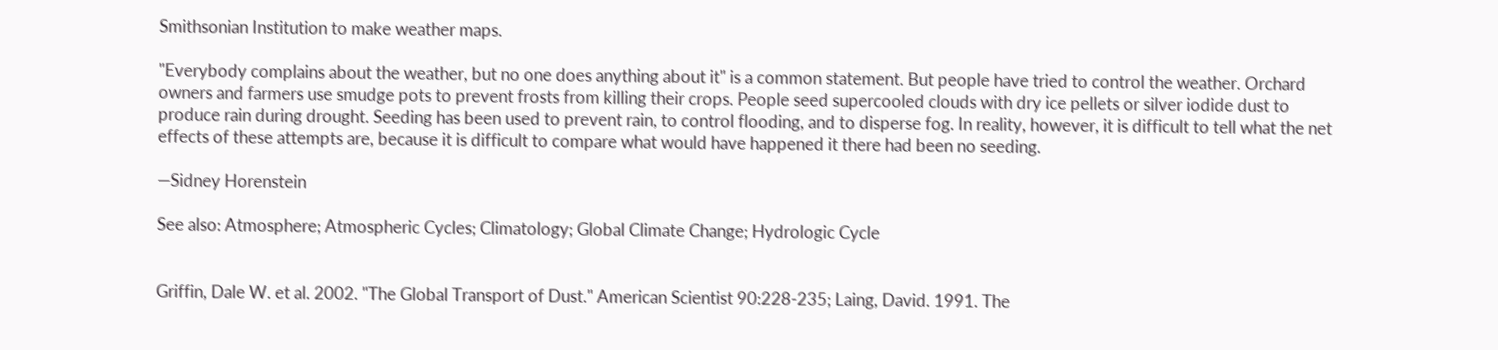Smithsonian Institution to make weather maps.

"Everybody complains about the weather, but no one does anything about it" is a common statement. But people have tried to control the weather. Orchard owners and farmers use smudge pots to prevent frosts from killing their crops. People seed supercooled clouds with dry ice pellets or silver iodide dust to produce rain during drought. Seeding has been used to prevent rain, to control flooding, and to disperse fog. In reality, however, it is difficult to tell what the net effects of these attempts are, because it is difficult to compare what would have happened it there had been no seeding.

—Sidney Horenstein

See also: Atmosphere; Atmospheric Cycles; Climatology; Global Climate Change; Hydrologic Cycle


Griffin, Dale W. et al. 2002. "The Global Transport of Dust." American Scientist 90:228-235; Laing, David. 1991. The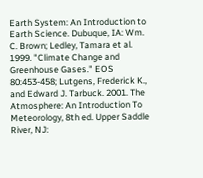Earth System: An Introduction to Earth Science. Dubuque, IA: Wm. C. Brown; Ledley, Tamara et al. 1999. "Climate Change and Greenhouse Gases." EOS 80:453-458; Lutgens, Frederick K., and Edward J. Tarbuck. 2001. The Atmosphere: An Introduction To Meteorology, 8th ed. Upper Saddle River, NJ: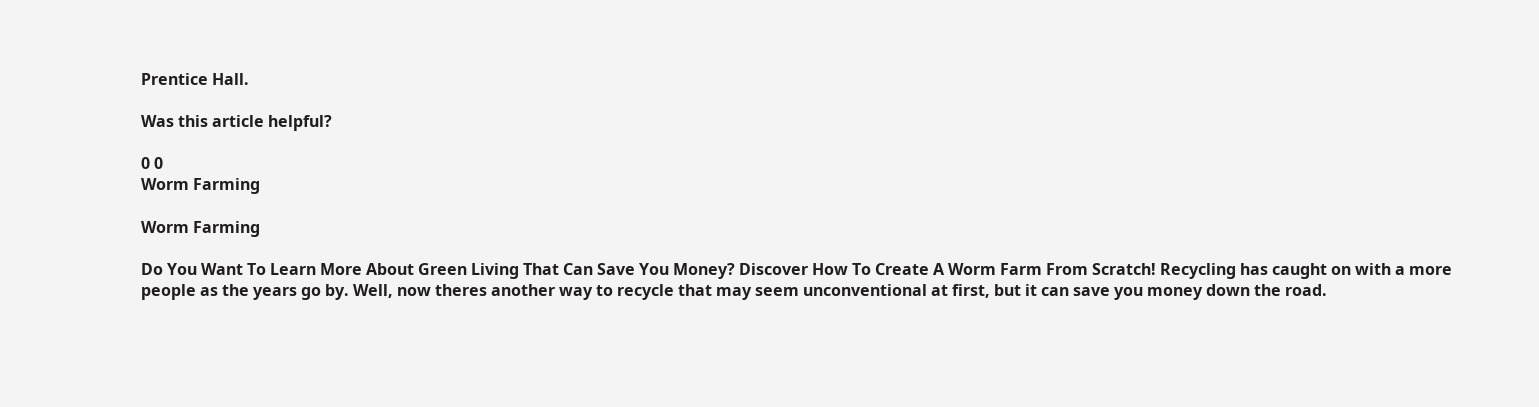Prentice Hall.

Was this article helpful?

0 0
Worm Farming

Worm Farming

Do You Want To Learn More About Green Living That Can Save You Money? Discover How To Create A Worm Farm From Scratch! Recycling has caught on with a more people as the years go by. Well, now theres another way to recycle that may seem unconventional at first, but it can save you money down the road.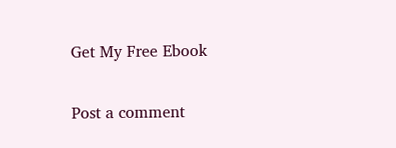Get My Free Ebook

Post a comment